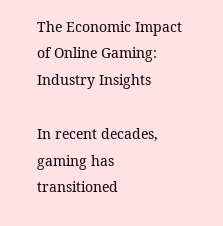The Economic Impact of Online Gaming: Industry Insights

In recent decades, gaming has transitioned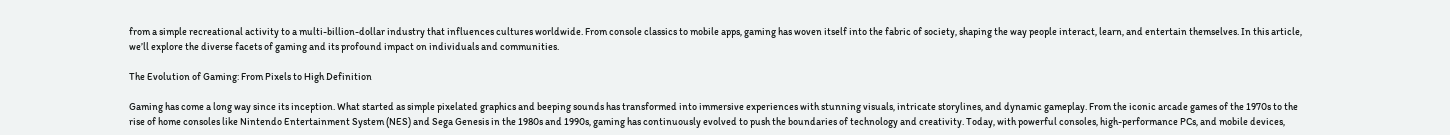from a simple recreational activity to a multi-billion-dollar industry that influences cultures worldwide. From console classics to mobile apps, gaming has woven itself into the fabric of society, shaping the way people interact, learn, and entertain themselves. In this article, we’ll explore the diverse facets of gaming and its profound impact on individuals and communities.

The Evolution of Gaming: From Pixels to High Definition

Gaming has come a long way since its inception. What started as simple pixelated graphics and beeping sounds has transformed into immersive experiences with stunning visuals, intricate storylines, and dynamic gameplay. From the iconic arcade games of the 1970s to the rise of home consoles like Nintendo Entertainment System (NES) and Sega Genesis in the 1980s and 1990s, gaming has continuously evolved to push the boundaries of technology and creativity. Today, with powerful consoles, high-performance PCs, and mobile devices,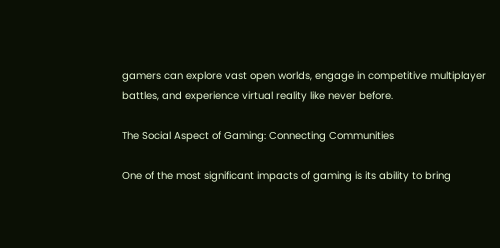gamers can explore vast open worlds, engage in competitive multiplayer battles, and experience virtual reality like never before.

The Social Aspect of Gaming: Connecting Communities

One of the most significant impacts of gaming is its ability to bring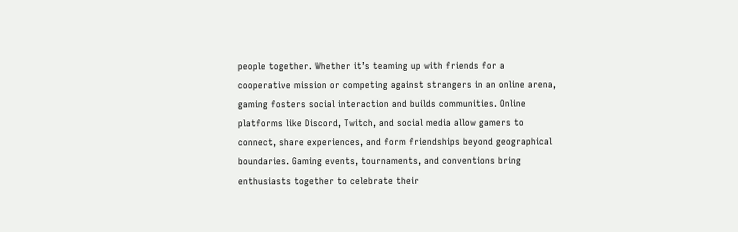people together. Whether it’s teaming up with friends for a cooperative mission or competing against strangers in an online arena, gaming fosters social interaction and builds communities. Online platforms like Discord, Twitch, and social media allow gamers to connect, share experiences, and form friendships beyond geographical boundaries. Gaming events, tournaments, and conventions bring enthusiasts together to celebrate their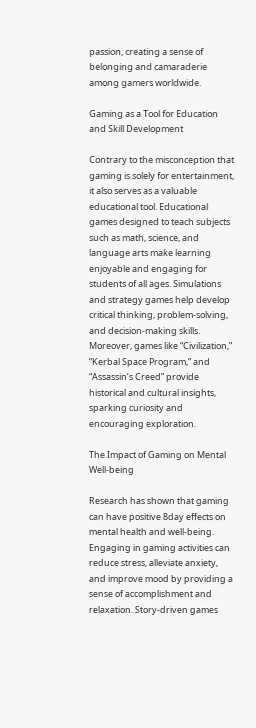passion, creating a sense of belonging and camaraderie among gamers worldwide.

Gaming as a Tool for Education and Skill Development

Contrary to the misconception that gaming is solely for entertainment, it also serves as a valuable educational tool. Educational games designed to teach subjects such as math, science, and language arts make learning enjoyable and engaging for students of all ages. Simulations and strategy games help develop critical thinking, problem-solving, and decision-making skills. Moreover, games like “Civilization,” “Kerbal Space Program,” and “Assassin’s Creed” provide historical and cultural insights, sparking curiosity and encouraging exploration.

The Impact of Gaming on Mental Well-being

Research has shown that gaming can have positive 8day effects on mental health and well-being. Engaging in gaming activities can reduce stress, alleviate anxiety, and improve mood by providing a sense of accomplishment and relaxation. Story-driven games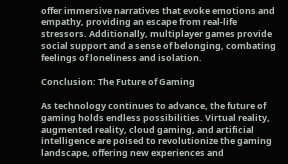offer immersive narratives that evoke emotions and empathy, providing an escape from real-life stressors. Additionally, multiplayer games provide social support and a sense of belonging, combating feelings of loneliness and isolation.

Conclusion: The Future of Gaming

As technology continues to advance, the future of gaming holds endless possibilities. Virtual reality, augmented reality, cloud gaming, and artificial intelligence are poised to revolutionize the gaming landscape, offering new experiences and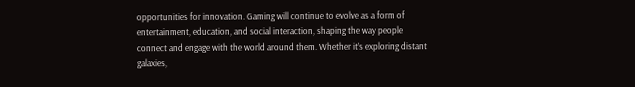opportunities for innovation. Gaming will continue to evolve as a form of entertainment, education, and social interaction, shaping the way people connect and engage with the world around them. Whether it’s exploring distant galaxies,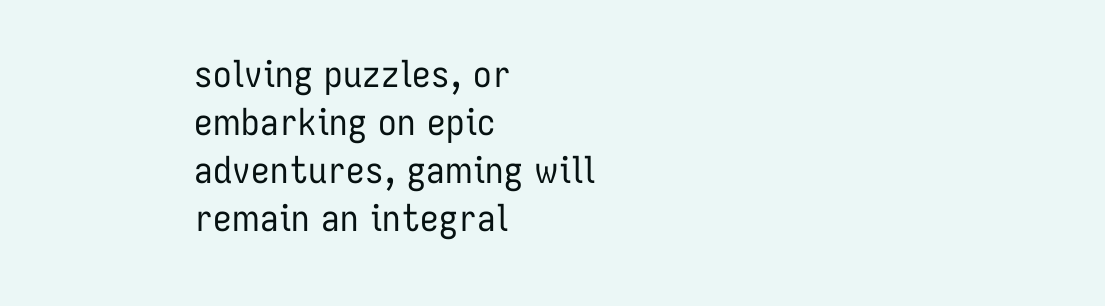solving puzzles, or embarking on epic adventures, gaming will remain an integral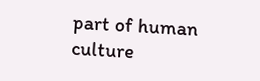part of human culture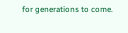for generations to come.